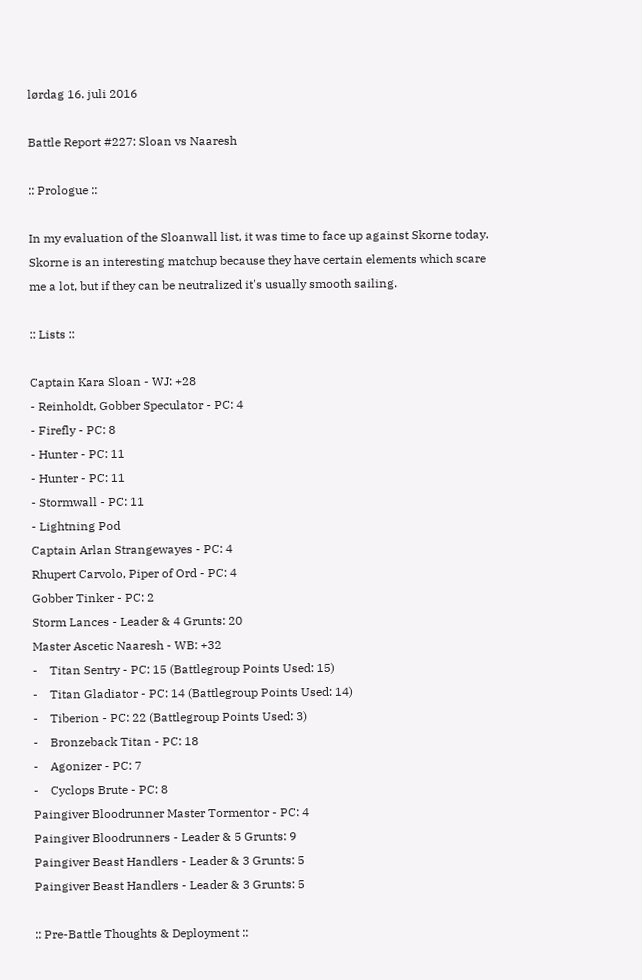lørdag 16. juli 2016

Battle Report #227: Sloan vs Naaresh

:: Prologue ::

In my evaluation of the Sloanwall list, it was time to face up against Skorne today. Skorne is an interesting matchup because they have certain elements which scare me a lot, but if they can be neutralized it's usually smooth sailing.

:: Lists ::

Captain Kara Sloan - WJ: +28
- Reinholdt, Gobber Speculator - PC: 4
- Firefly - PC: 8
- Hunter - PC: 11
- Hunter - PC: 11
- Stormwall - PC: 11
- Lightning Pod
Captain Arlan Strangewayes - PC: 4
Rhupert Carvolo, Piper of Ord - PC: 4
Gobber Tinker - PC: 2
Storm Lances - Leader & 4 Grunts: 20
Master Ascetic Naaresh - WB: +32
-    Titan Sentry - PC: 15 (Battlegroup Points Used: 15)
-    Titan Gladiator - PC: 14 (Battlegroup Points Used: 14)
-    Tiberion - PC: 22 (Battlegroup Points Used: 3)
-    Bronzeback Titan - PC: 18
-    Agonizer - PC: 7
-    Cyclops Brute - PC: 8
Paingiver Bloodrunner Master Tormentor - PC: 4
Paingiver Bloodrunners - Leader & 5 Grunts: 9
Paingiver Beast Handlers - Leader & 3 Grunts: 5
Paingiver Beast Handlers - Leader & 3 Grunts: 5

:: Pre-Battle Thoughts & Deployment ::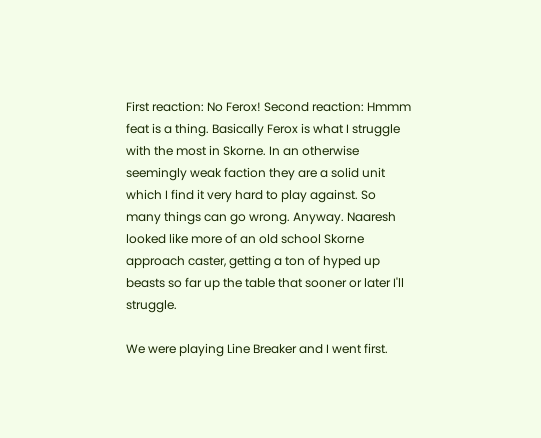First reaction: No Ferox! Second reaction: Hmmm feat is a thing. Basically Ferox is what I struggle with the most in Skorne. In an otherwise seemingly weak faction they are a solid unit which I find it very hard to play against. So many things can go wrong. Anyway. Naaresh looked like more of an old school Skorne approach caster, getting a ton of hyped up beasts so far up the table that sooner or later I'll struggle.

We were playing Line Breaker and I went first.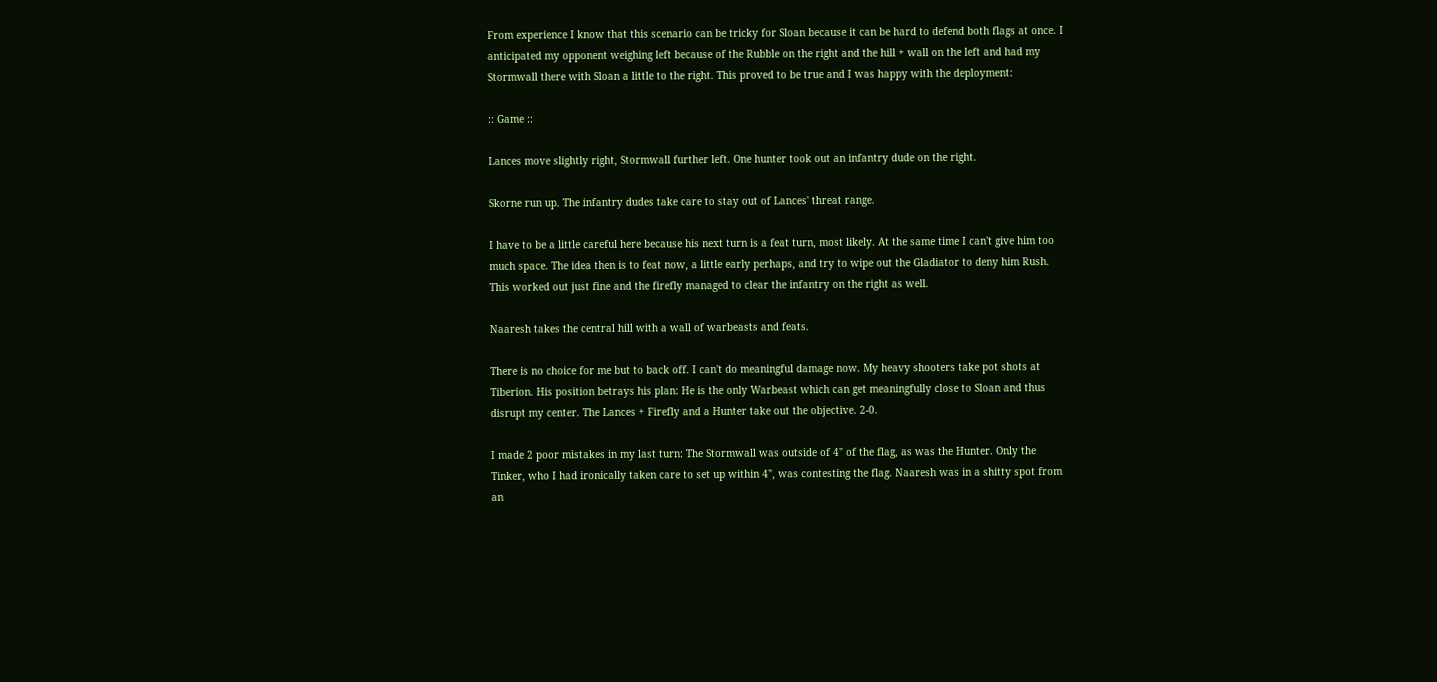From experience I know that this scenario can be tricky for Sloan because it can be hard to defend both flags at once. I anticipated my opponent weighing left because of the Rubble on the right and the hill + wall on the left and had my Stormwall there with Sloan a little to the right. This proved to be true and I was happy with the deployment:

:: Game ::

Lances move slightly right, Stormwall further left. One hunter took out an infantry dude on the right.

Skorne run up. The infantry dudes take care to stay out of Lances' threat range.

I have to be a little careful here because his next turn is a feat turn, most likely. At the same time I can't give him too much space. The idea then is to feat now, a little early perhaps, and try to wipe out the Gladiator to deny him Rush. This worked out just fine and the firefly managed to clear the infantry on the right as well.

Naaresh takes the central hill with a wall of warbeasts and feats.

There is no choice for me but to back off. I can't do meaningful damage now. My heavy shooters take pot shots at Tiberion. His position betrays his plan: He is the only Warbeast which can get meaningfully close to Sloan and thus disrupt my center. The Lances + Firefly and a Hunter take out the objective. 2-0.

I made 2 poor mistakes in my last turn: The Stormwall was outside of 4" of the flag, as was the Hunter. Only the Tinker, who I had ironically taken care to set up within 4", was contesting the flag. Naaresh was in a shitty spot from an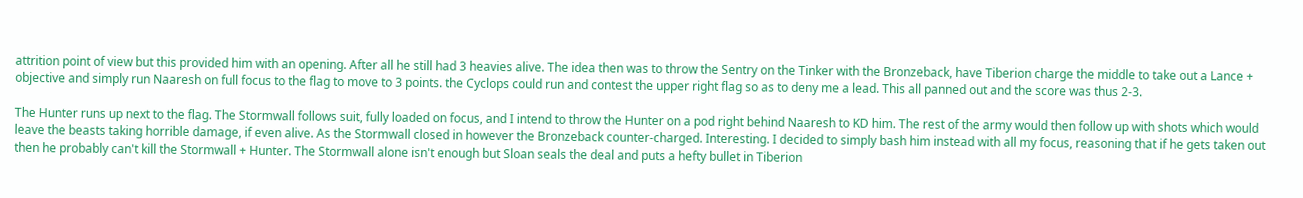attrition point of view but this provided him with an opening. After all he still had 3 heavies alive. The idea then was to throw the Sentry on the Tinker with the Bronzeback, have Tiberion charge the middle to take out a Lance + objective and simply run Naaresh on full focus to the flag to move to 3 points. the Cyclops could run and contest the upper right flag so as to deny me a lead. This all panned out and the score was thus 2-3.

The Hunter runs up next to the flag. The Stormwall follows suit, fully loaded on focus, and I intend to throw the Hunter on a pod right behind Naaresh to KD him. The rest of the army would then follow up with shots which would leave the beasts taking horrible damage, if even alive. As the Stormwall closed in however the Bronzeback counter-charged. Interesting. I decided to simply bash him instead with all my focus, reasoning that if he gets taken out then he probably can't kill the Stormwall + Hunter. The Stormwall alone isn't enough but Sloan seals the deal and puts a hefty bullet in Tiberion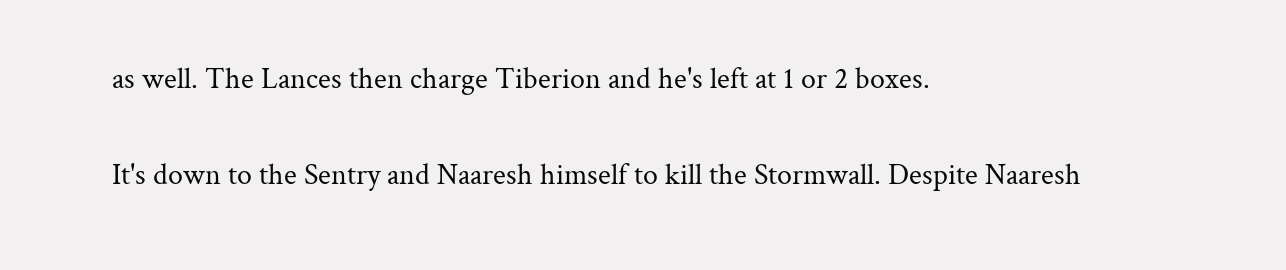as well. The Lances then charge Tiberion and he's left at 1 or 2 boxes.

It's down to the Sentry and Naaresh himself to kill the Stormwall. Despite Naaresh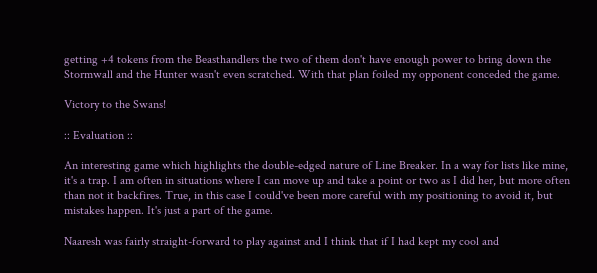getting +4 tokens from the Beasthandlers the two of them don't have enough power to bring down the Stormwall and the Hunter wasn't even scratched. With that plan foiled my opponent conceded the game.

Victory to the Swans!

:: Evaluation ::

An interesting game which highlights the double-edged nature of Line Breaker. In a way for lists like mine, it's a trap. I am often in situations where I can move up and take a point or two as I did her, but more often than not it backfires. True, in this case I could've been more careful with my positioning to avoid it, but mistakes happen. It's just a part of the game.

Naaresh was fairly straight-forward to play against and I think that if I had kept my cool and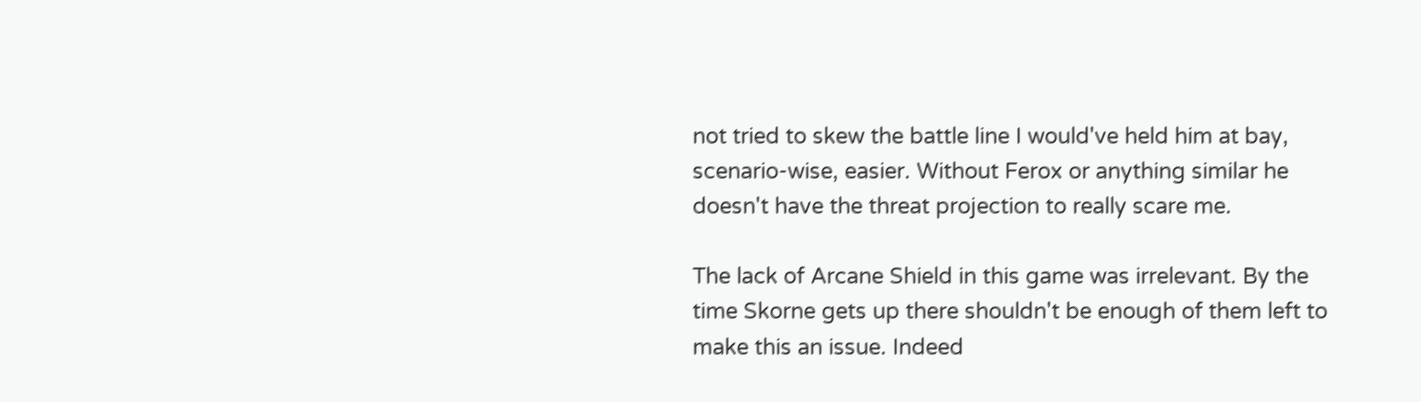not tried to skew the battle line I would've held him at bay, scenario-wise, easier. Without Ferox or anything similar he doesn't have the threat projection to really scare me.

The lack of Arcane Shield in this game was irrelevant. By the time Skorne gets up there shouldn't be enough of them left to make this an issue. Indeed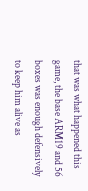that was what happened this game, the base ARM19 and 56 boxes was enough defensively to keep him alive as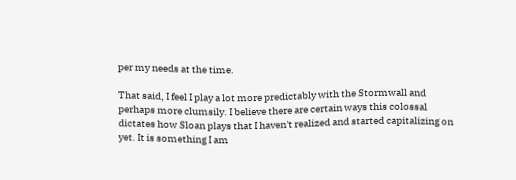per my needs at the time.

That said, I feel I play a lot more predictably with the Stormwall and perhaps more clumsily. I believe there are certain ways this colossal dictates how Sloan plays that I haven't realized and started capitalizing on yet. It is something I am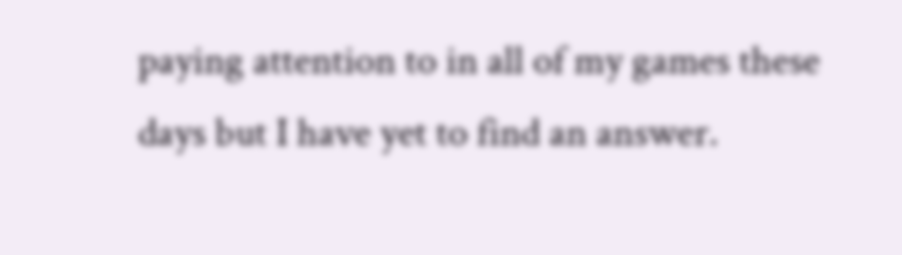paying attention to in all of my games these days but I have yet to find an answer.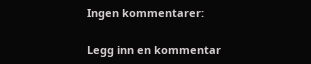Ingen kommentarer:

Legg inn en kommentar